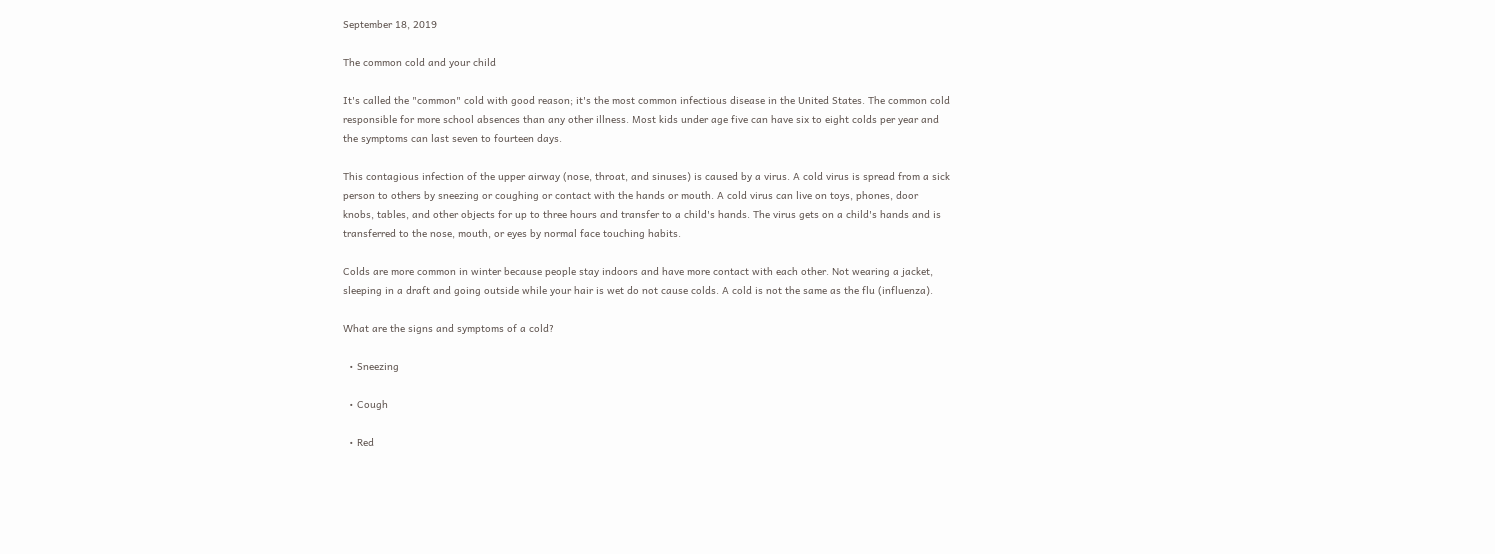September 18, 2019

The common cold and your child

It's called the "common" cold with good reason; it's the most common infectious disease in the United States. The common cold responsible for more school absences than any other illness. Most kids under age five can have six to eight colds per year and the symptoms can last seven to fourteen days.

This contagious infection of the upper airway (nose, throat, and sinuses) is caused by a virus. A cold virus is spread from a sick person to others by sneezing or coughing or contact with the hands or mouth. A cold virus can live on toys, phones, door knobs, tables, and other objects for up to three hours and transfer to a child's hands. The virus gets on a child's hands and is transferred to the nose, mouth, or eyes by normal face touching habits.

Colds are more common in winter because people stay indoors and have more contact with each other. Not wearing a jacket, sleeping in a draft and going outside while your hair is wet do not cause colds. A cold is not the same as the flu (influenza).

What are the signs and symptoms of a cold?

  • Sneezing

  • Cough

  • Red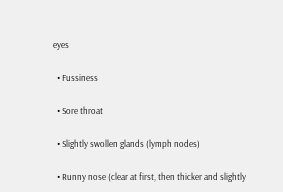eyes

  • Fussiness

  • Sore throat

  • Slightly swollen glands (lymph nodes)

  • Runny nose (clear at first, then thicker and slightly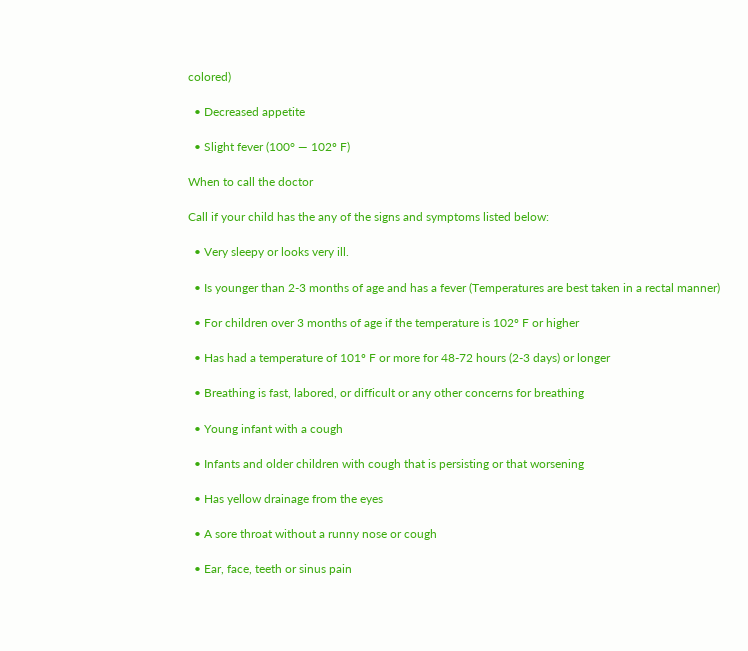colored)

  • Decreased appetite

  • Slight fever (100° — 102º F)

When to call the doctor

Call if your child has the any of the signs and symptoms listed below:

  • Very sleepy or looks very ill.

  • Is younger than 2-3 months of age and has a fever (Temperatures are best taken in a rectal manner)

  • For children over 3 months of age if the temperature is 102º F or higher

  • Has had a temperature of 101º F or more for 48-72 hours (2-3 days) or longer

  • Breathing is fast, labored, or difficult or any other concerns for breathing

  • Young infant with a cough

  • Infants and older children with cough that is persisting or that worsening

  • Has yellow drainage from the eyes

  • A sore throat without a runny nose or cough

  • Ear, face, teeth or sinus pain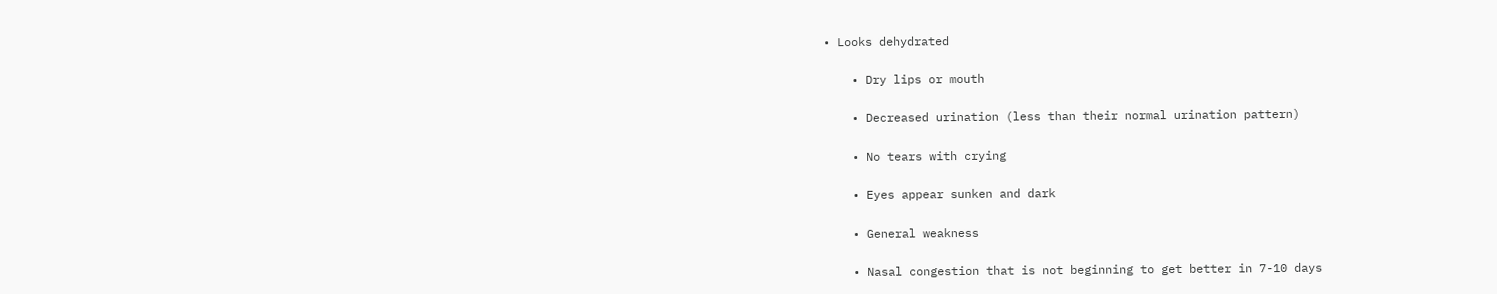• Looks dehydrated

    • Dry lips or mouth

    • Decreased urination (less than their normal urination pattern)

    • No tears with crying

    • Eyes appear sunken and dark

    • General weakness

    • Nasal congestion that is not beginning to get better in 7-10 days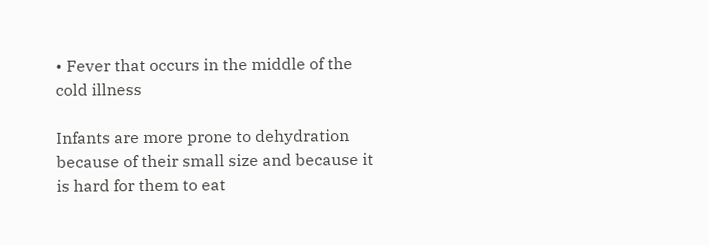• Fever that occurs in the middle of the cold illness

Infants are more prone to dehydration because of their small size and because it is hard for them to eat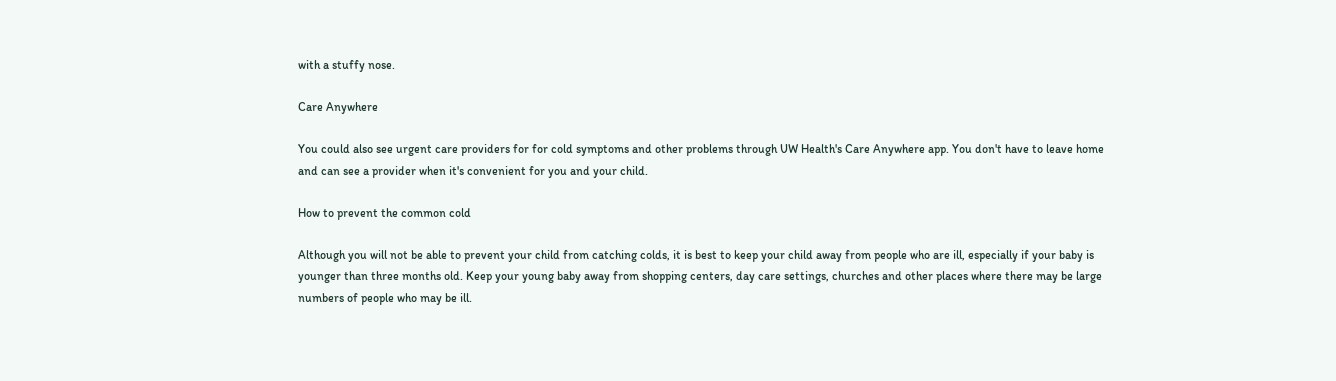with a stuffy nose.

Care Anywhere

You could also see urgent care providers for for cold symptoms and other problems through UW Health's Care Anywhere app. You don't have to leave home and can see a provider when it's convenient for you and your child.

How to prevent the common cold

Although you will not be able to prevent your child from catching colds, it is best to keep your child away from people who are ill, especially if your baby is younger than three months old. Keep your young baby away from shopping centers, day care settings, churches and other places where there may be large numbers of people who may be ill.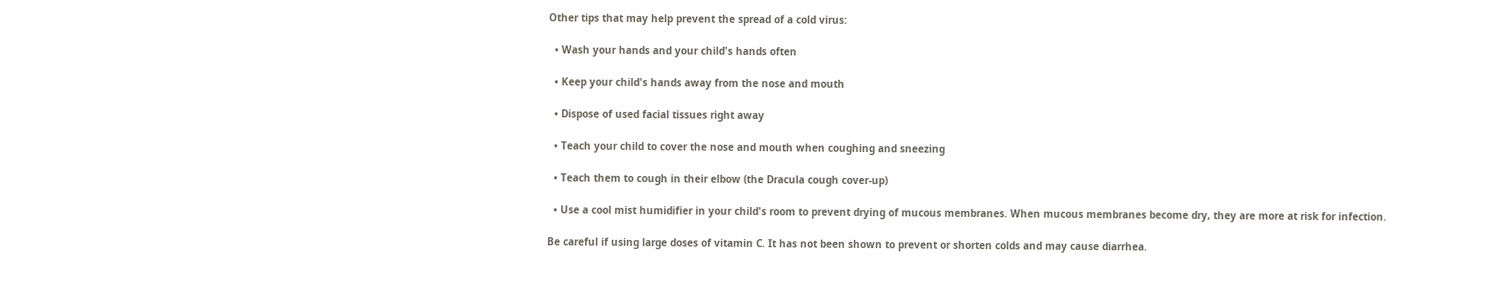Other tips that may help prevent the spread of a cold virus:

  • Wash your hands and your child's hands often

  • Keep your child's hands away from the nose and mouth

  • Dispose of used facial tissues right away

  • Teach your child to cover the nose and mouth when coughing and sneezing

  • Teach them to cough in their elbow (the Dracula cough cover-up)

  • Use a cool mist humidifier in your child's room to prevent drying of mucous membranes. When mucous membranes become dry, they are more at risk for infection.

Be careful if using large doses of vitamin C. It has not been shown to prevent or shorten colds and may cause diarrhea.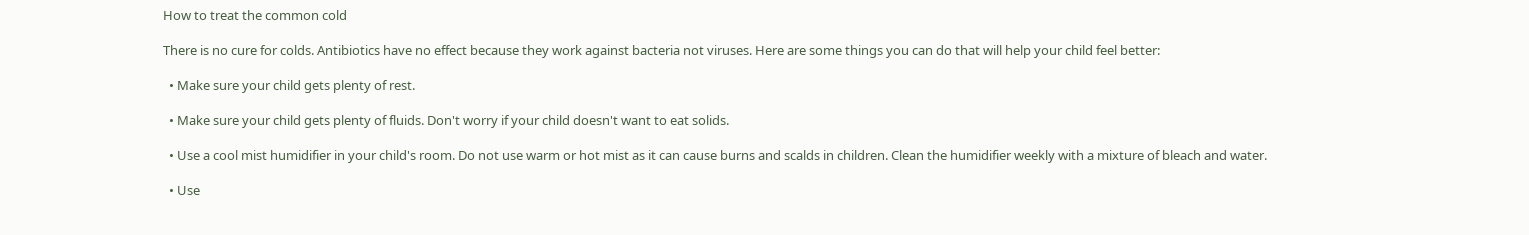How to treat the common cold

There is no cure for colds. Antibiotics have no effect because they work against bacteria not viruses. Here are some things you can do that will help your child feel better:

  • Make sure your child gets plenty of rest.

  • Make sure your child gets plenty of fluids. Don't worry if your child doesn't want to eat solids.

  • Use a cool mist humidifier in your child's room. Do not use warm or hot mist as it can cause burns and scalds in children. Clean the humidifier weekly with a mixture of bleach and water.

  • Use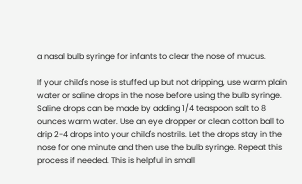a nasal bulb syringe for infants to clear the nose of mucus.

If your child's nose is stuffed up but not dripping, use warm plain water or saline drops in the nose before using the bulb syringe. Saline drops can be made by adding 1/4 teaspoon salt to 8 ounces warm water. Use an eye dropper or clean cotton ball to drip 2-4 drops into your child's nostrils. Let the drops stay in the nose for one minute and then use the bulb syringe. Repeat this process if needed. This is helpful in small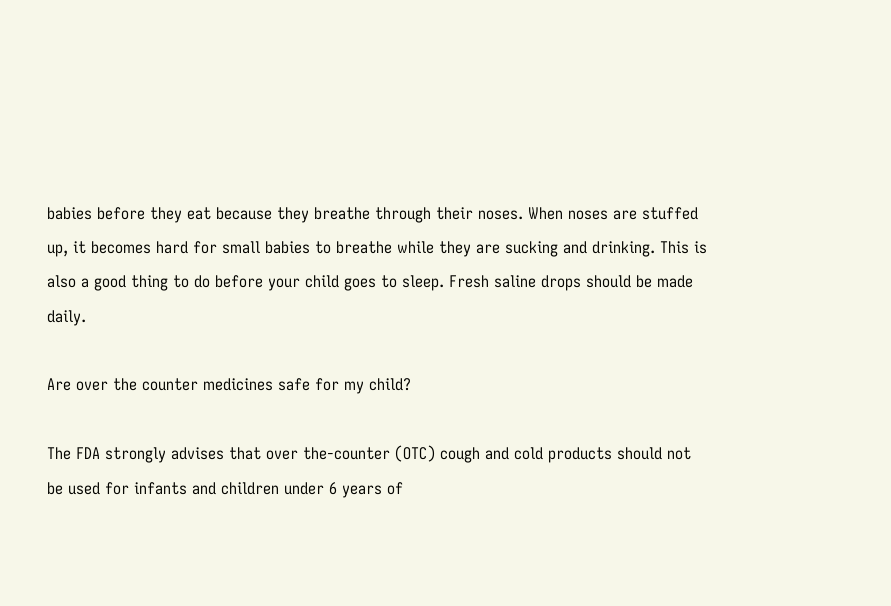babies before they eat because they breathe through their noses. When noses are stuffed up, it becomes hard for small babies to breathe while they are sucking and drinking. This is also a good thing to do before your child goes to sleep. Fresh saline drops should be made daily.

Are over the counter medicines safe for my child?

The FDA strongly advises that over the-counter (OTC) cough and cold products should not be used for infants and children under 6 years of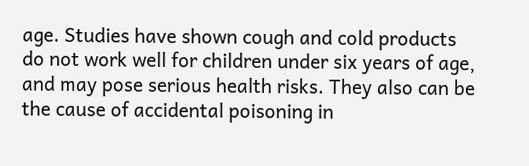age. Studies have shown cough and cold products do not work well for children under six years of age, and may pose serious health risks. They also can be the cause of accidental poisoning in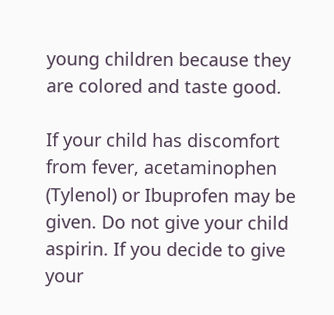young children because they are colored and taste good.

If your child has discomfort from fever, acetaminophen (Tylenol) or Ibuprofen may be given. Do not give your child aspirin. If you decide to give your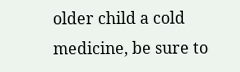older child a cold medicine, be sure to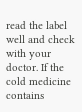read the label well and check with your doctor. If the cold medicine contains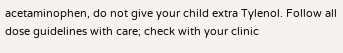acetaminophen, do not give your child extra Tylenol. Follow all dose guidelines with care; check with your clinic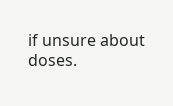if unsure about doses.